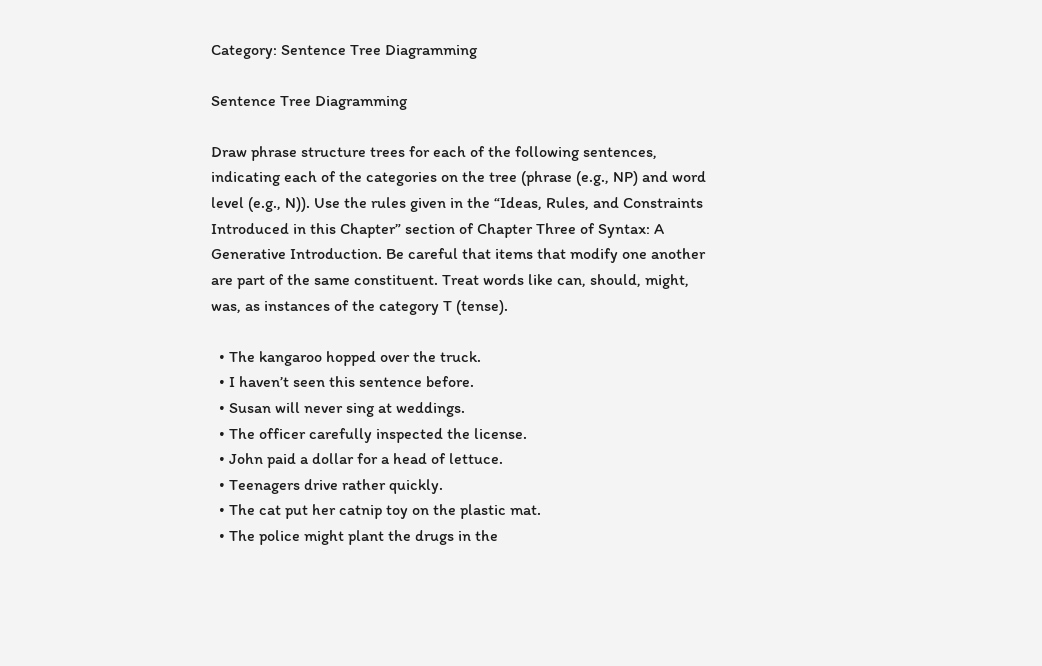Category: Sentence Tree Diagramming

Sentence Tree Diagramming

Draw phrase structure trees for each of the following sentences, indicating each of the categories on the tree (phrase (e.g., NP) and word level (e.g., N)). Use the rules given in the “Ideas, Rules, and Constraints Introduced in this Chapter” section of Chapter Three of Syntax: A Generative Introduction. Be careful that items that modify one another are part of the same constituent. Treat words like can, should, might, was, as instances of the category T (tense).

  • The kangaroo hopped over the truck.
  • I haven’t seen this sentence before.
  • Susan will never sing at weddings.
  • The officer carefully inspected the license.
  • John paid a dollar for a head of lettuce.
  • Teenagers drive rather quickly.
  • The cat put her catnip toy on the plastic mat.
  • The police might plant the drugs in the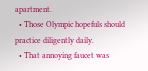apartment.
  • Those Olympic hopefuls should practice diligently daily.
  • That annoying faucet was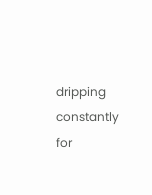dripping constantly for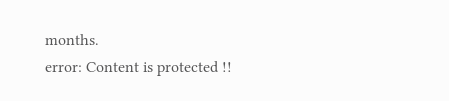months.
error: Content is protected !!